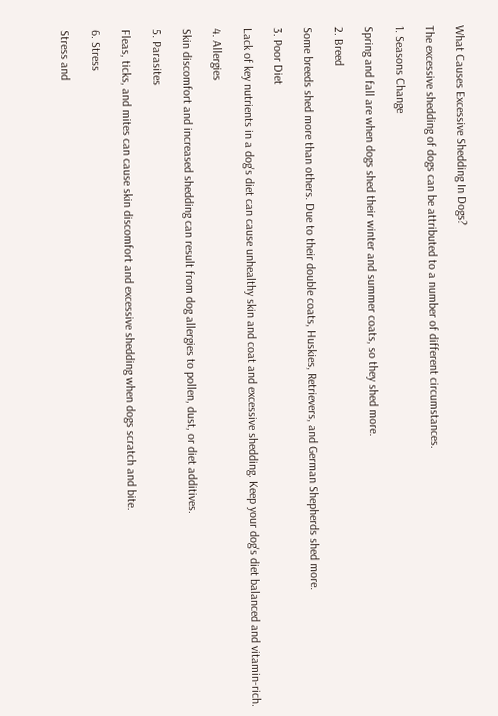What Causes Excessive Shedding In Dogs?

The excessive shedding of dogs can be attributed to a number of different circumstances.

1. Seasons Change

Spring and fall are when dogs shed their winter and summer coats, so they shed more.

2. Breed

Some breeds shed more than others. Due to their double coats, Huskies, Retrievers, and German Shepherds shed more.

3. Poor Diet

Lack of key nutrients in a dog's diet can cause unhealthy skin and coat and excessive shedding. Keep your dog's diet balanced and vitamin-rich.

4. Allergies

Skin discomfort and increased shedding can result from dog allergies to pollen, dust, or diet additives.

5. Parasites

Fleas, ticks, and mites can cause skin discomfort and excessive shedding when dogs scratch and bite.

6. Stress

Stress and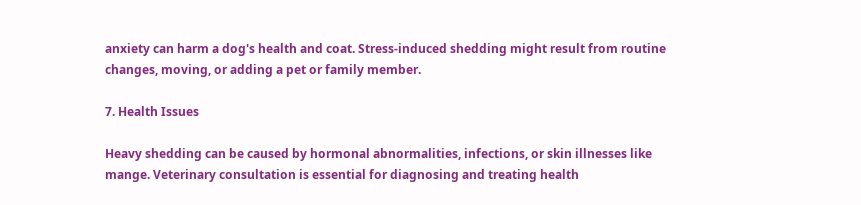anxiety can harm a dog's health and coat. Stress-induced shedding might result from routine changes, moving, or adding a pet or family member.

7. Health Issues

Heavy shedding can be caused by hormonal abnormalities, infections, or skin illnesses like mange. Veterinary consultation is essential for diagnosing and treating health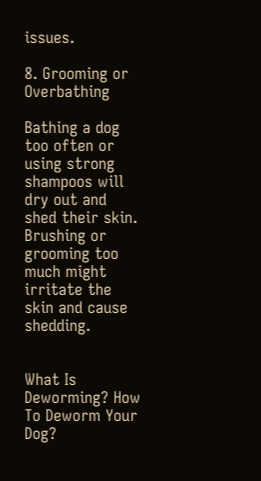issues.

8. Grooming or Overbathing

Bathing a dog too often or using strong shampoos will dry out and shed their skin. Brushing or grooming too much might irritate the skin and cause shedding.


What Is Deworming? How To Deworm Your Dog?